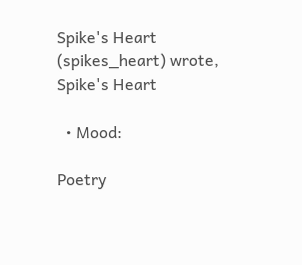Spike's Heart (spikes_heart) wrote,
Spike's Heart

  • Mood:

Poetry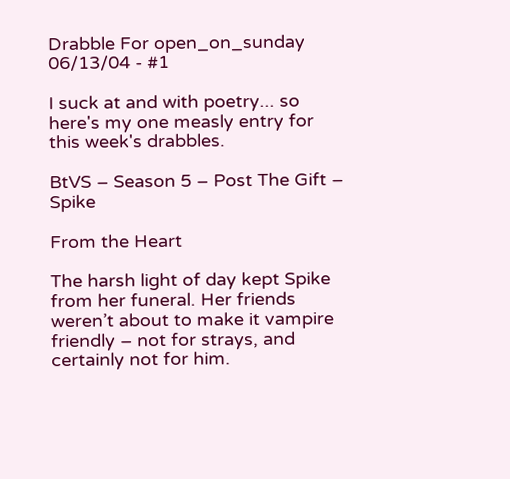Drabble For open_on_sunday 06/13/04 - #1

I suck at and with poetry... so here's my one measly entry for this week's drabbles.

BtVS – Season 5 – Post The Gift – Spike

From the Heart

The harsh light of day kept Spike from her funeral. Her friends weren’t about to make it vampire friendly – not for strays, and certainly not for him.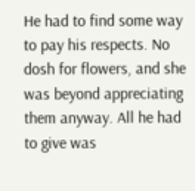He had to find some way to pay his respects. No dosh for flowers, and she was beyond appreciating them anyway. All he had to give was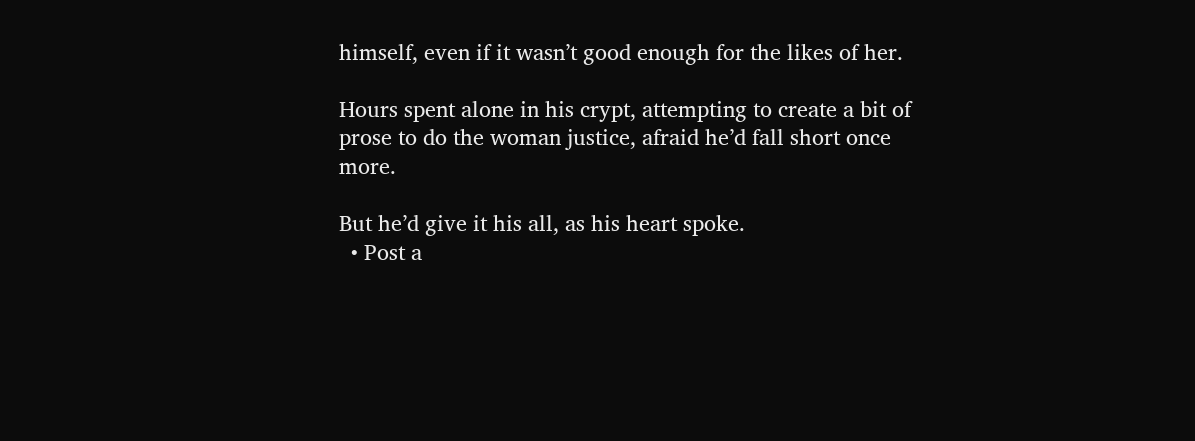himself, even if it wasn’t good enough for the likes of her.

Hours spent alone in his crypt, attempting to create a bit of prose to do the woman justice, afraid he’d fall short once more.

But he’d give it his all, as his heart spoke.
  • Post a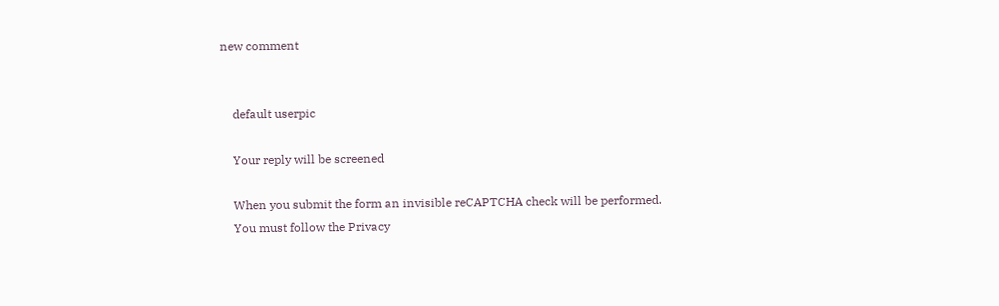new comment


    default userpic

    Your reply will be screened

    When you submit the form an invisible reCAPTCHA check will be performed.
    You must follow the Privacy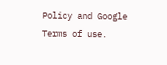Policy and Google Terms of use.